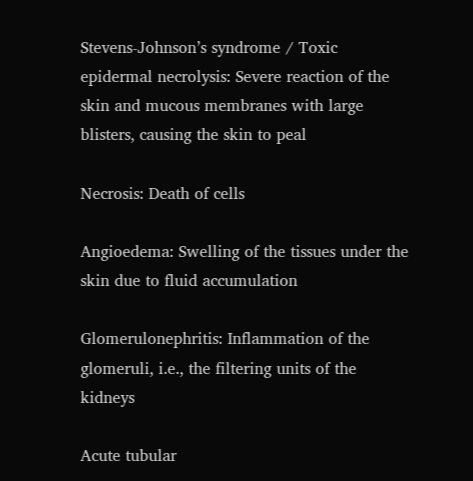Stevens-Johnson’s syndrome / Toxic epidermal necrolysis: Severe reaction of the skin and mucous membranes with large blisters, causing the skin to peal

Necrosis: Death of cells

Angioedema: Swelling of the tissues under the skin due to fluid accumulation

Glomerulonephritis: Inflammation of the glomeruli, i.e., the filtering units of the kidneys

Acute tubular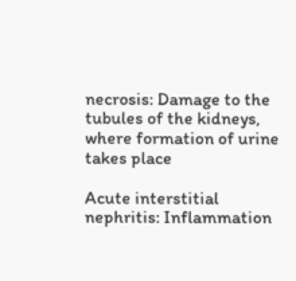necrosis: Damage to the tubules of the kidneys, where formation of urine takes place

Acute interstitial nephritis: Inflammation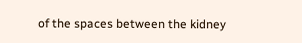of the spaces between the kidney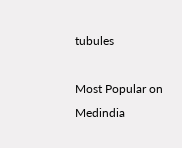tubules

Most Popular on Medindia